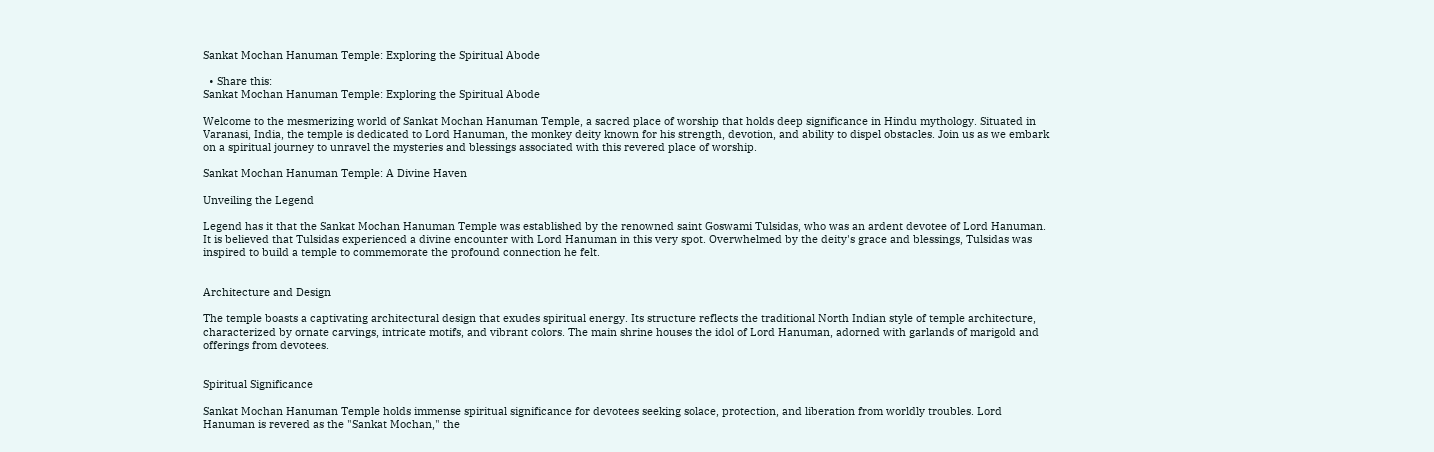Sankat Mochan Hanuman Temple: Exploring the Spiritual Abode

  • Share this:
Sankat Mochan Hanuman Temple: Exploring the Spiritual Abode

Welcome to the mesmerizing world of Sankat Mochan Hanuman Temple, a sacred place of worship that holds deep significance in Hindu mythology. Situated in Varanasi, India, the temple is dedicated to Lord Hanuman, the monkey deity known for his strength, devotion, and ability to dispel obstacles. Join us as we embark on a spiritual journey to unravel the mysteries and blessings associated with this revered place of worship.

Sankat Mochan Hanuman Temple: A Divine Haven

Unveiling the Legend

Legend has it that the Sankat Mochan Hanuman Temple was established by the renowned saint Goswami Tulsidas, who was an ardent devotee of Lord Hanuman. It is believed that Tulsidas experienced a divine encounter with Lord Hanuman in this very spot. Overwhelmed by the deity's grace and blessings, Tulsidas was inspired to build a temple to commemorate the profound connection he felt.


Architecture and Design

The temple boasts a captivating architectural design that exudes spiritual energy. Its structure reflects the traditional North Indian style of temple architecture, characterized by ornate carvings, intricate motifs, and vibrant colors. The main shrine houses the idol of Lord Hanuman, adorned with garlands of marigold and offerings from devotees.


Spiritual Significance

Sankat Mochan Hanuman Temple holds immense spiritual significance for devotees seeking solace, protection, and liberation from worldly troubles. Lord Hanuman is revered as the "Sankat Mochan," the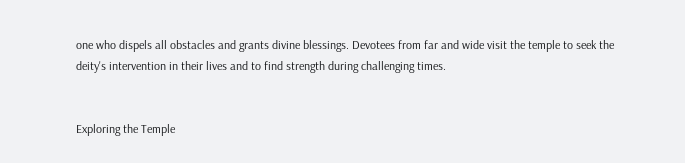one who dispels all obstacles and grants divine blessings. Devotees from far and wide visit the temple to seek the deity's intervention in their lives and to find strength during challenging times.


Exploring the Temple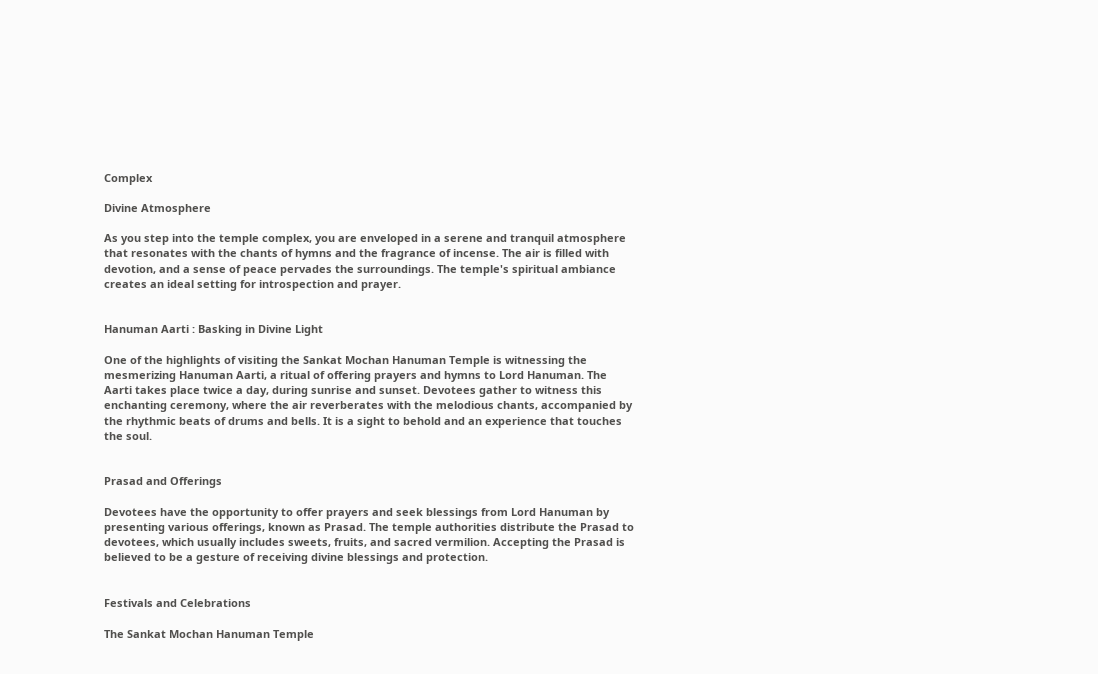Complex

Divine Atmosphere

As you step into the temple complex, you are enveloped in a serene and tranquil atmosphere that resonates with the chants of hymns and the fragrance of incense. The air is filled with devotion, and a sense of peace pervades the surroundings. The temple's spiritual ambiance creates an ideal setting for introspection and prayer.


Hanuman Aarti : Basking in Divine Light

One of the highlights of visiting the Sankat Mochan Hanuman Temple is witnessing the mesmerizing Hanuman Aarti, a ritual of offering prayers and hymns to Lord Hanuman. The Aarti takes place twice a day, during sunrise and sunset. Devotees gather to witness this enchanting ceremony, where the air reverberates with the melodious chants, accompanied by the rhythmic beats of drums and bells. It is a sight to behold and an experience that touches the soul.


Prasad and Offerings

Devotees have the opportunity to offer prayers and seek blessings from Lord Hanuman by presenting various offerings, known as Prasad. The temple authorities distribute the Prasad to devotees, which usually includes sweets, fruits, and sacred vermilion. Accepting the Prasad is believed to be a gesture of receiving divine blessings and protection.


Festivals and Celebrations

The Sankat Mochan Hanuman Temple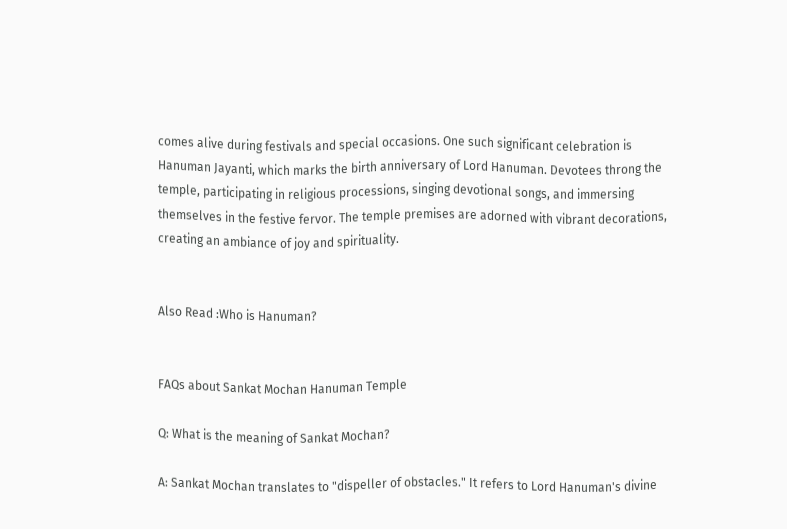comes alive during festivals and special occasions. One such significant celebration is Hanuman Jayanti, which marks the birth anniversary of Lord Hanuman. Devotees throng the temple, participating in religious processions, singing devotional songs, and immersing themselves in the festive fervor. The temple premises are adorned with vibrant decorations, creating an ambiance of joy and spirituality.


Also Read :Who is Hanuman?


FAQs about Sankat Mochan Hanuman Temple

Q: What is the meaning of Sankat Mochan?

A: Sankat Mochan translates to "dispeller of obstacles." It refers to Lord Hanuman's divine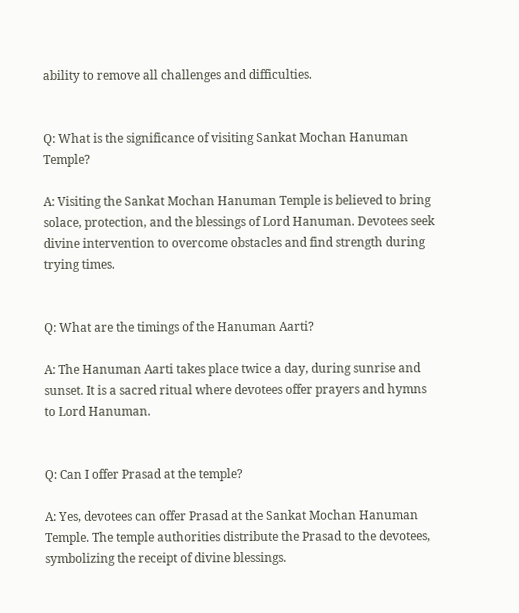ability to remove all challenges and difficulties.


Q: What is the significance of visiting Sankat Mochan Hanuman Temple?

A: Visiting the Sankat Mochan Hanuman Temple is believed to bring solace, protection, and the blessings of Lord Hanuman. Devotees seek divine intervention to overcome obstacles and find strength during trying times.


Q: What are the timings of the Hanuman Aarti?

A: The Hanuman Aarti takes place twice a day, during sunrise and sunset. It is a sacred ritual where devotees offer prayers and hymns to Lord Hanuman.


Q: Can I offer Prasad at the temple?

A: Yes, devotees can offer Prasad at the Sankat Mochan Hanuman Temple. The temple authorities distribute the Prasad to the devotees, symbolizing the receipt of divine blessings.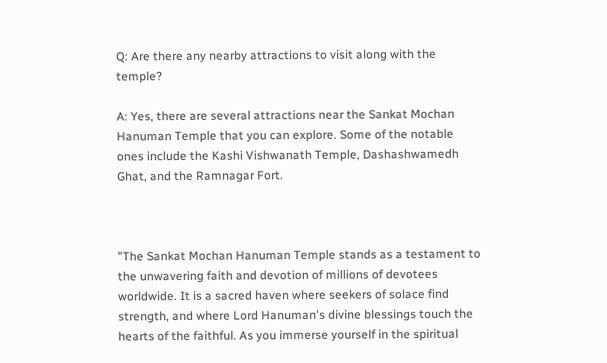Q: Are there any nearby attractions to visit along with the temple?

A: Yes, there are several attractions near the Sankat Mochan Hanuman Temple that you can explore. Some of the notable ones include the Kashi Vishwanath Temple, Dashashwamedh Ghat, and the Ramnagar Fort.



"The Sankat Mochan Hanuman Temple stands as a testament to the unwavering faith and devotion of millions of devotees worldwide. It is a sacred haven where seekers of solace find strength, and where Lord Hanuman's divine blessings touch the hearts of the faithful. As you immerse yourself in the spiritual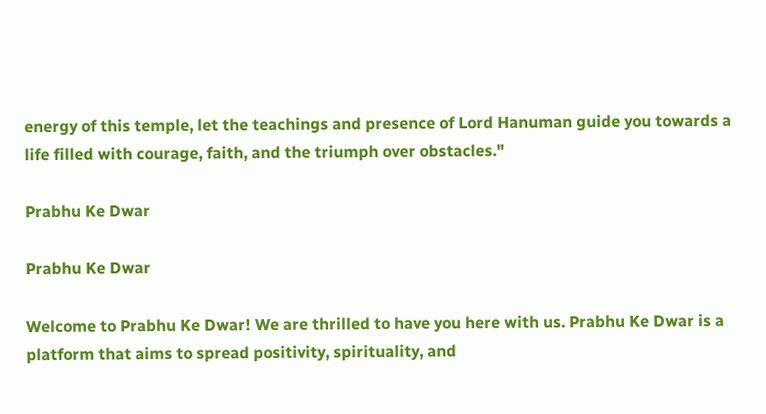energy of this temple, let the teachings and presence of Lord Hanuman guide you towards a life filled with courage, faith, and the triumph over obstacles."

Prabhu Ke Dwar

Prabhu Ke Dwar

Welcome to Prabhu Ke Dwar! We are thrilled to have you here with us. Prabhu Ke Dwar is a platform that aims to spread positivity, spirituality, and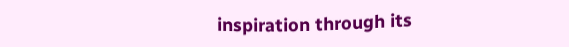inspiration through its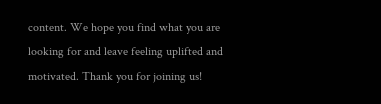content. We hope you find what you are looking for and leave feeling uplifted and motivated. Thank you for joining us!